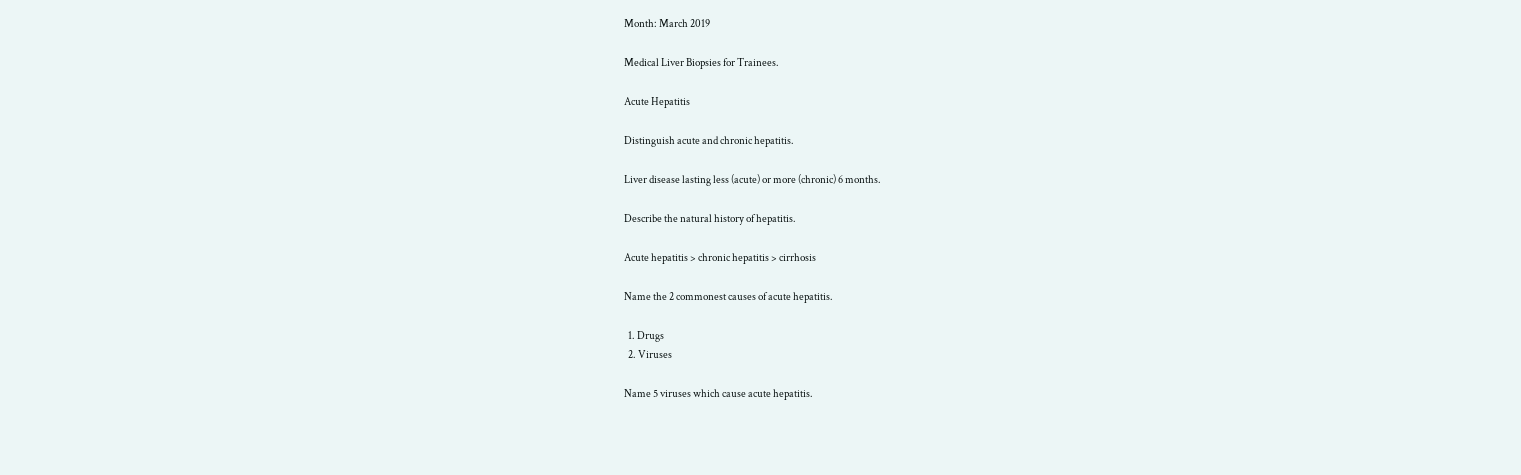Month: March 2019

Medical Liver Biopsies for Trainees.

Acute Hepatitis

Distinguish acute and chronic hepatitis.

Liver disease lasting less (acute) or more (chronic) 6 months.

Describe the natural history of hepatitis.

Acute hepatitis > chronic hepatitis > cirrhosis

Name the 2 commonest causes of acute hepatitis.

  1. Drugs
  2. Viruses

Name 5 viruses which cause acute hepatitis.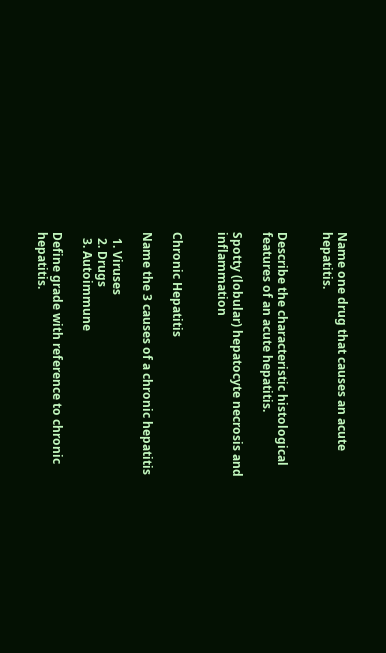Name one drug that causes an acute hepatitis.


Describe the characteristic histological features of an acute hepatitis.

Spotty (lobular) hepatocyte necrosis and inflammation


Chronic Hepatitis

Name the 3 causes of a chronic hepatitis

  1. Viruses
  2. Drugs
  3. Autoimmune

Define grade with reference to chronic hepatitis.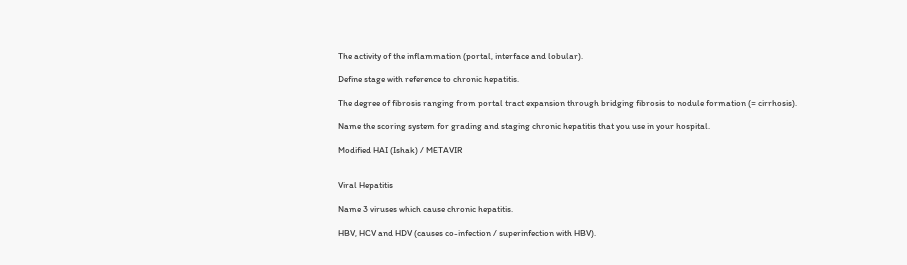The activity of the inflammation (portal, interface and lobular).

Define stage with reference to chronic hepatitis.

The degree of fibrosis ranging from portal tract expansion through bridging fibrosis to nodule formation (= cirrhosis).

Name the scoring system for grading and staging chronic hepatitis that you use in your hospital.

Modified HAI (Ishak) / METAVIR


Viral Hepatitis

Name 3 viruses which cause chronic hepatitis.

HBV, HCV and HDV (causes co-infection / superinfection with HBV).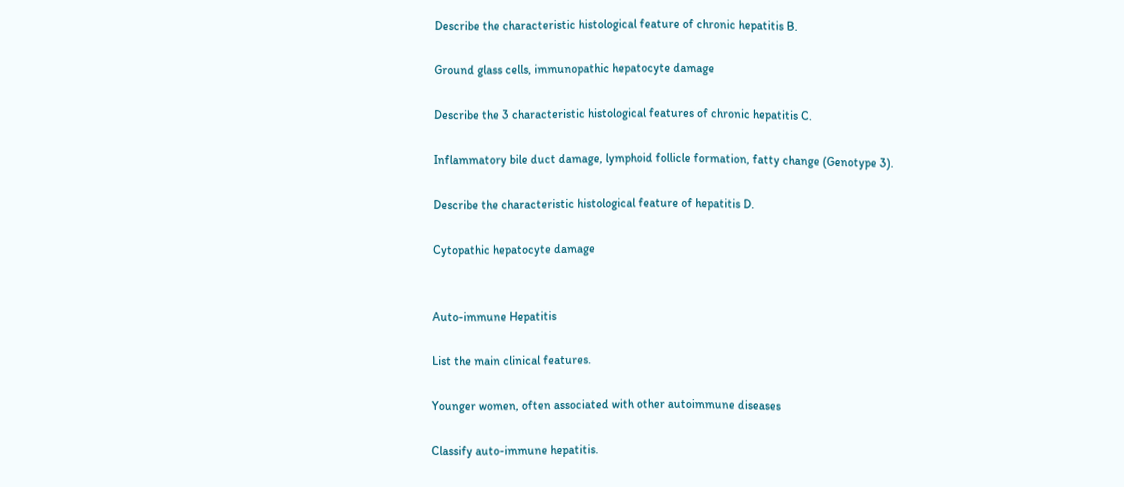Describe the characteristic histological feature of chronic hepatitis B.

Ground glass cells, immunopathic hepatocyte damage

Describe the 3 characteristic histological features of chronic hepatitis C.

Inflammatory bile duct damage, lymphoid follicle formation, fatty change (Genotype 3).

Describe the characteristic histological feature of hepatitis D.

Cytopathic hepatocyte damage


Auto-immune Hepatitis

List the main clinical features.

Younger women, often associated with other autoimmune diseases

Classify auto-immune hepatitis.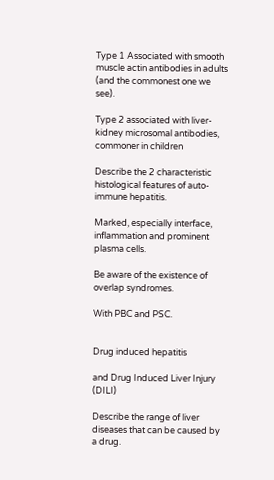Type 1 Associated with smooth muscle actin antibodies in adults (and the commonest one we see).

Type 2 associated with liver-kidney microsomal antibodies, commoner in children

Describe the 2 characteristic histological features of auto-immune hepatitis.

Marked, especially interface, inflammation and prominent plasma cells.

Be aware of the existence of overlap syndromes.

With PBC and PSC.


Drug induced hepatitis

and Drug Induced Liver Injury (DILI)

Describe the range of liver diseases that can be caused by a drug.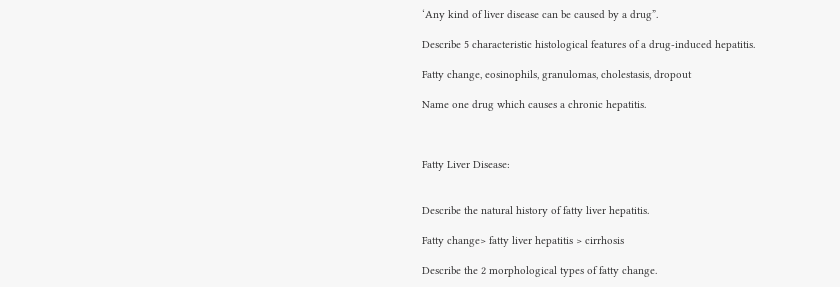‘Any kind of liver disease can be caused by a drug”.

Describe 5 characteristic histological features of a drug-induced hepatitis.

Fatty change, eosinophils, granulomas, cholestasis, dropout

Name one drug which causes a chronic hepatitis.



Fatty Liver Disease:


Describe the natural history of fatty liver hepatitis.

Fatty change> fatty liver hepatitis > cirrhosis

Describe the 2 morphological types of fatty change.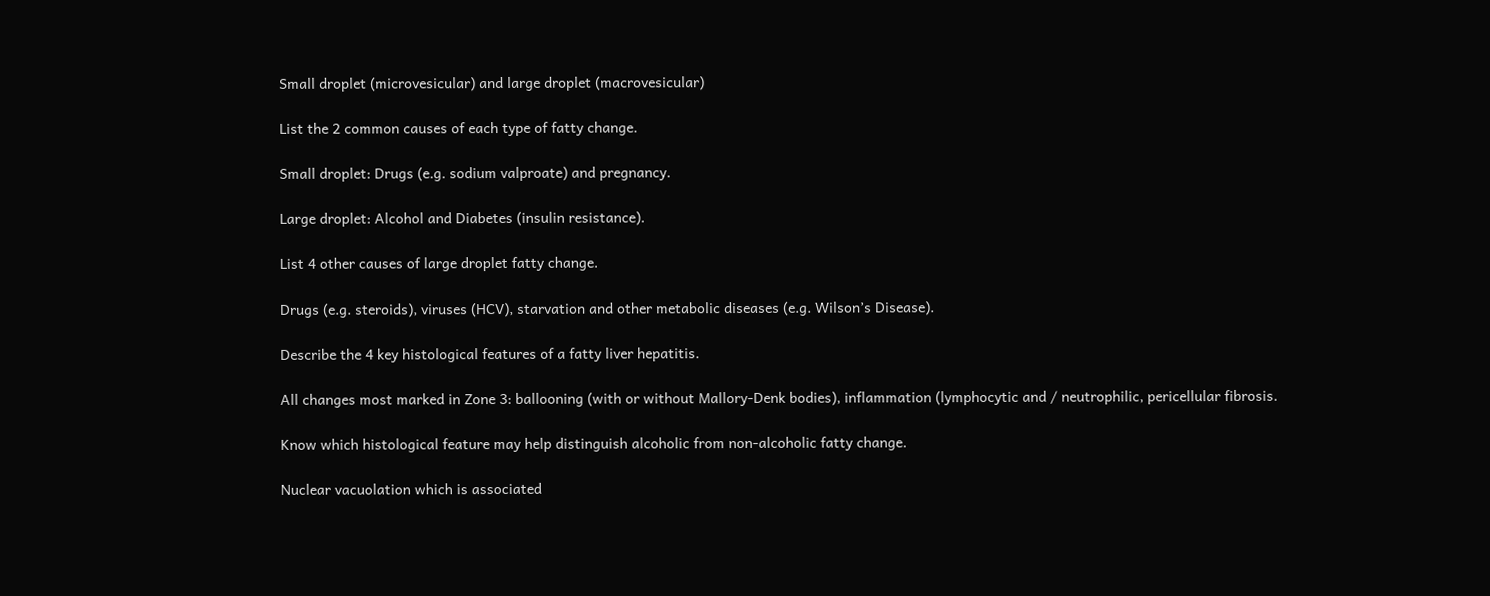Small droplet (microvesicular) and large droplet (macrovesicular)

List the 2 common causes of each type of fatty change.

Small droplet: Drugs (e.g. sodium valproate) and pregnancy.

Large droplet: Alcohol and Diabetes (insulin resistance).

List 4 other causes of large droplet fatty change.

Drugs (e.g. steroids), viruses (HCV), starvation and other metabolic diseases (e.g. Wilson’s Disease).

Describe the 4 key histological features of a fatty liver hepatitis.

All changes most marked in Zone 3: ballooning (with or without Mallory-Denk bodies), inflammation (lymphocytic and / neutrophilic, pericellular fibrosis.

Know which histological feature may help distinguish alcoholic from non-alcoholic fatty change.

Nuclear vacuolation which is associated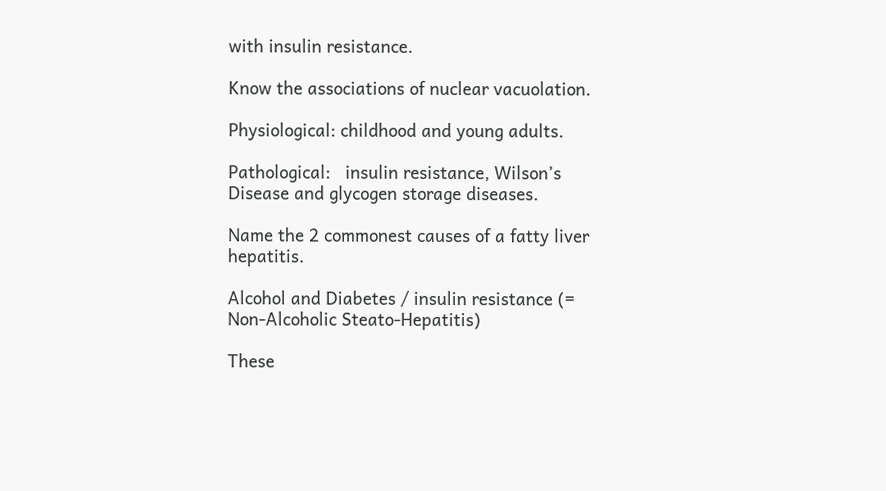with insulin resistance.

Know the associations of nuclear vacuolation.

Physiological: childhood and young adults.

Pathological:   insulin resistance, Wilson’s Disease and glycogen storage diseases.

Name the 2 commonest causes of a fatty liver hepatitis.

Alcohol and Diabetes / insulin resistance (= Non-Alcoholic Steato-Hepatitis)

These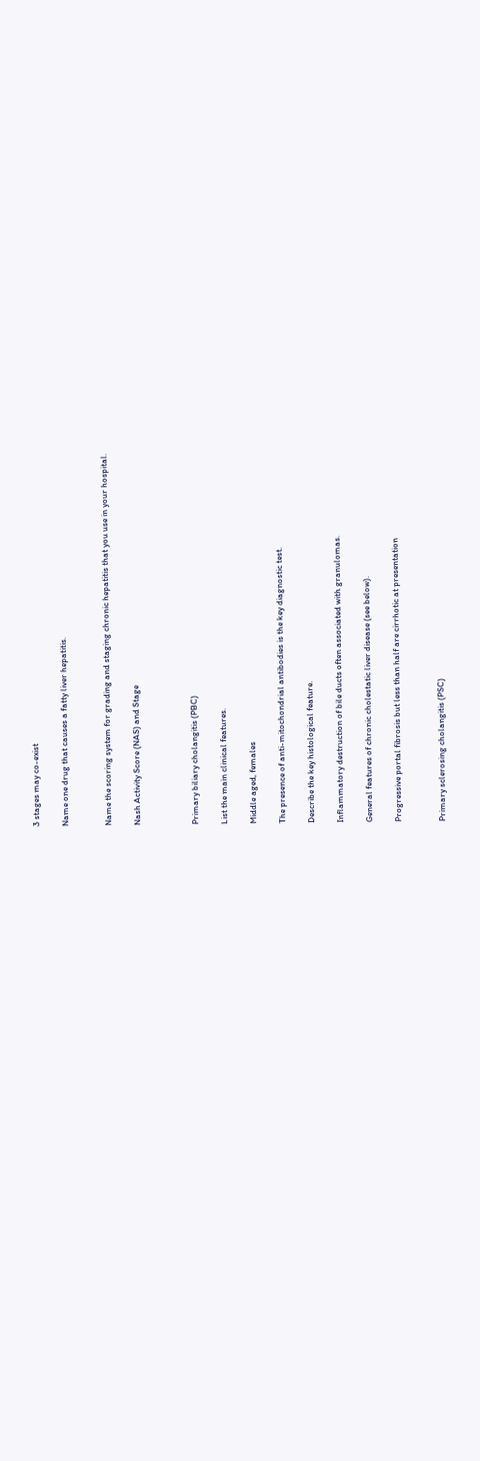3 stages may co-exist

Name one drug that causes a fatty liver hepatitis.


Name the scoring system for grading and staging chronic hepatitis that you use in your hospital.

Nash Activity Score (NAS) and Stage



Primary biliary cholangitis (PBC)

List the main clinical features.

Middle aged, females

The presence of anti-mitochondrial antibodies is the key diagnostic test.

Describe the key histological feature.

Inflammatory destruction of bile ducts often associated with granulomas.

General features of chronic cholestatic liver disease (see below).

Progressive portal fibrosis but less than half are cirrhotic at presentation


Primary sclerosing cholangitis (PSC)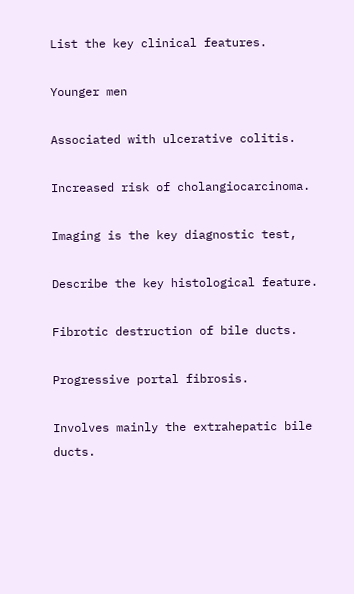List the key clinical features.

Younger men

Associated with ulcerative colitis.

Increased risk of cholangiocarcinoma.

Imaging is the key diagnostic test,

Describe the key histological feature.

Fibrotic destruction of bile ducts.

Progressive portal fibrosis.

Involves mainly the extrahepatic bile ducts.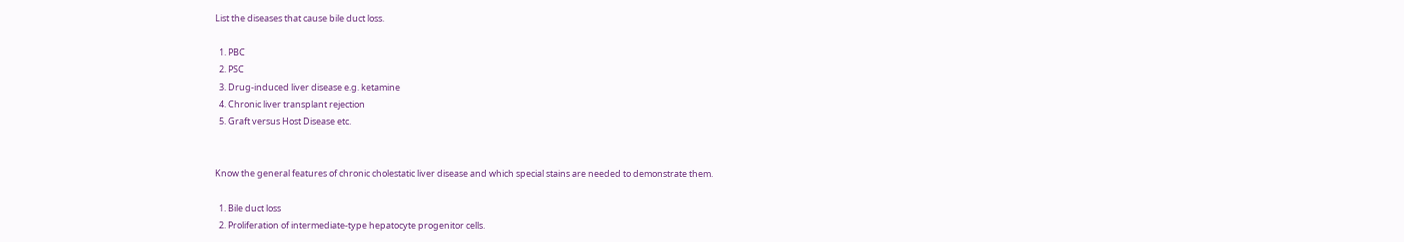List the diseases that cause bile duct loss.

  1. PBC
  2. PSC
  3. Drug-induced liver disease e.g. ketamine
  4. Chronic liver transplant rejection
  5. Graft versus Host Disease etc.


Know the general features of chronic cholestatic liver disease and which special stains are needed to demonstrate them.

  1. Bile duct loss
  2. Proliferation of intermediate-type hepatocyte progenitor cells.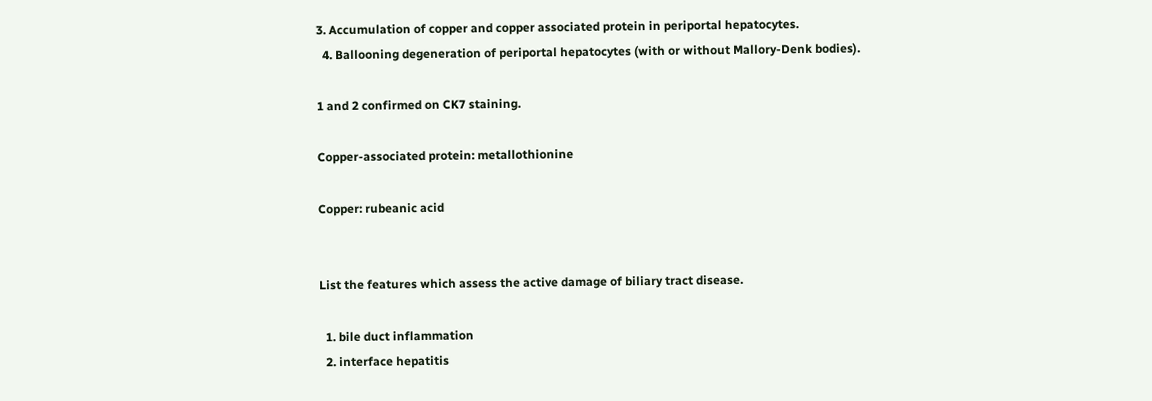3. Accumulation of copper and copper associated protein in periportal hepatocytes.
  4. Ballooning degeneration of periportal hepatocytes (with or without Mallory-Denk bodies).

1 and 2 confirmed on CK7 staining.

Copper-associated protein: metallothionine

Copper: rubeanic acid


List the features which assess the active damage of biliary tract disease.

  1. bile duct inflammation
  2. interface hepatitis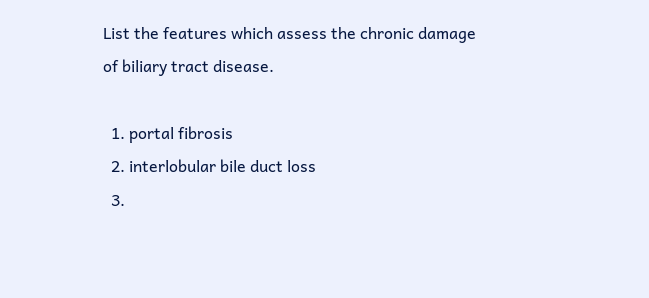List the features which assess the chronic damage of biliary tract disease.

  1. portal fibrosis
  2. interlobular bile duct loss
  3.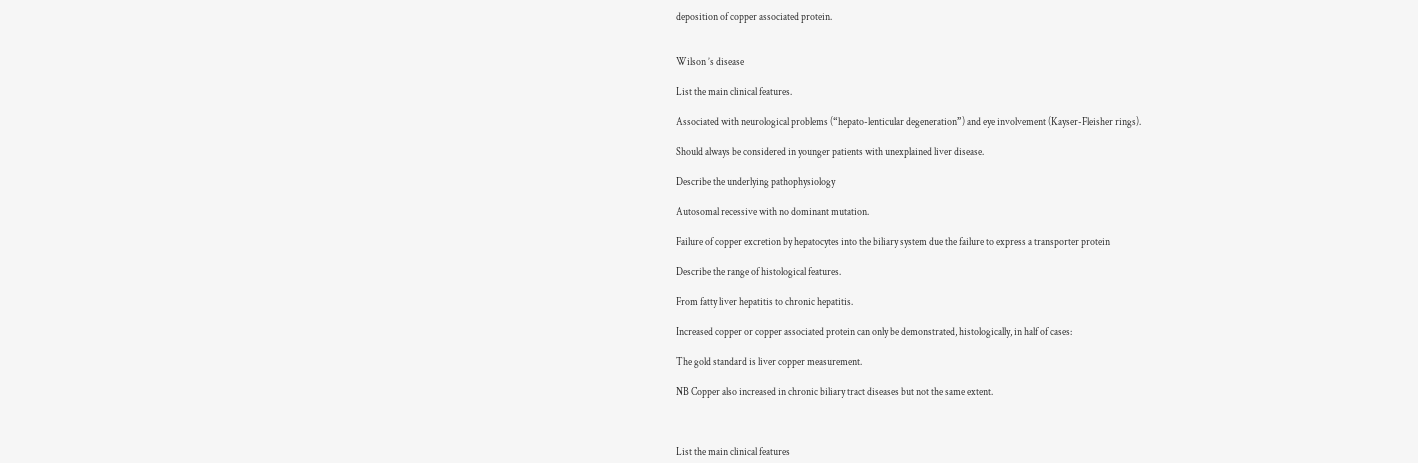deposition of copper associated protein.


Wilson ’s disease

List the main clinical features.

Associated with neurological problems (“hepato-lenticular degeneration”) and eye involvement (Kayser-Fleisher rings).

Should always be considered in younger patients with unexplained liver disease.

Describe the underlying pathophysiology

Autosomal recessive with no dominant mutation.

Failure of copper excretion by hepatocytes into the biliary system due the failure to express a transporter protein

Describe the range of histological features.

From fatty liver hepatitis to chronic hepatitis.

Increased copper or copper associated protein can only be demonstrated, histologically, in half of cases:

The gold standard is liver copper measurement.

NB Copper also increased in chronic biliary tract diseases but not the same extent.



List the main clinical features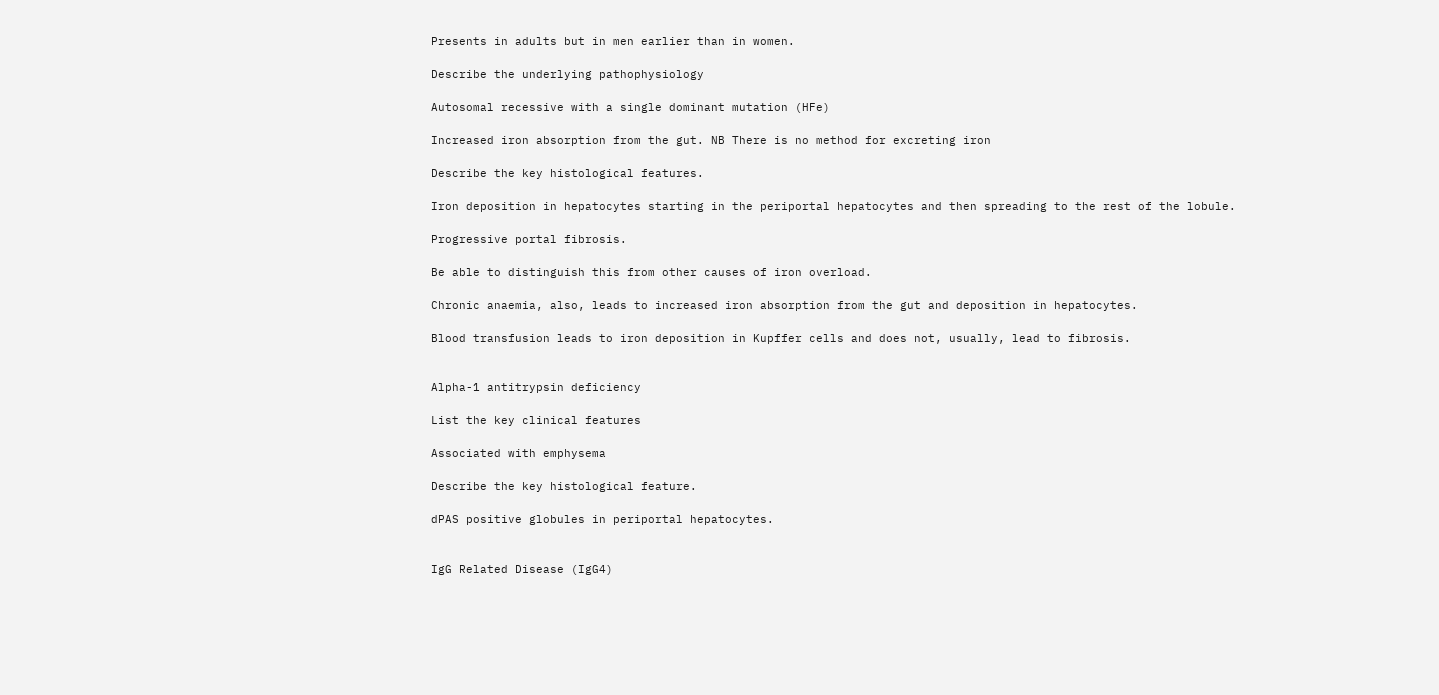Presents in adults but in men earlier than in women.

Describe the underlying pathophysiology

Autosomal recessive with a single dominant mutation (HFe)

Increased iron absorption from the gut. NB There is no method for excreting iron

Describe the key histological features.

Iron deposition in hepatocytes starting in the periportal hepatocytes and then spreading to the rest of the lobule.

Progressive portal fibrosis.

Be able to distinguish this from other causes of iron overload.

Chronic anaemia, also, leads to increased iron absorption from the gut and deposition in hepatocytes.

Blood transfusion leads to iron deposition in Kupffer cells and does not, usually, lead to fibrosis.


Alpha-1 antitrypsin deficiency

List the key clinical features

Associated with emphysema

Describe the key histological feature.

dPAS positive globules in periportal hepatocytes.


IgG Related Disease (IgG4)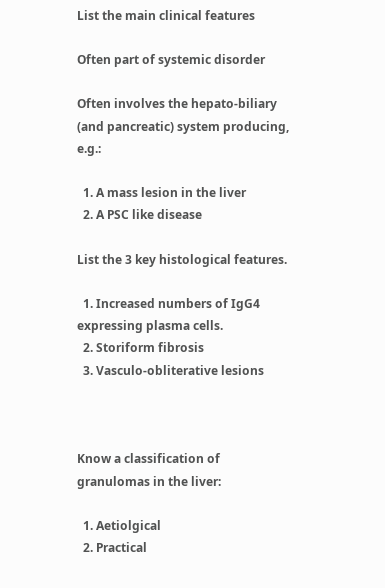List the main clinical features

Often part of systemic disorder

Often involves the hepato-biliary (and pancreatic) system producing, e.g.:

  1. A mass lesion in the liver
  2. A PSC like disease

List the 3 key histological features.

  1. Increased numbers of IgG4 expressing plasma cells.
  2. Storiform fibrosis
  3. Vasculo-obliterative lesions



Know a classification of granulomas in the liver:

  1. Aetiolgical
  2. Practical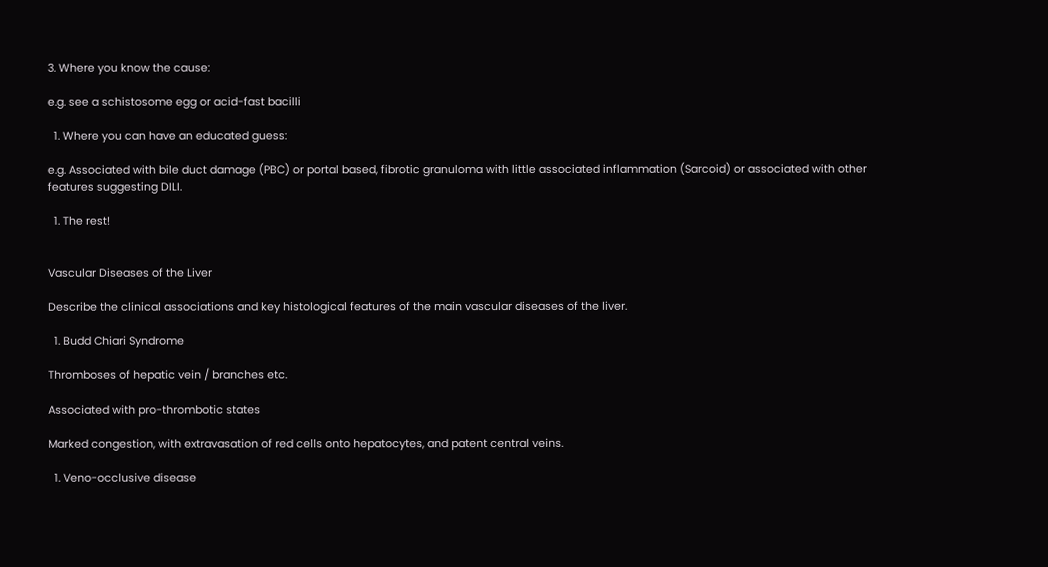3. Where you know the cause:

e.g. see a schistosome egg or acid-fast bacilli

  1. Where you can have an educated guess:

e.g. Associated with bile duct damage (PBC) or portal based, fibrotic granuloma with little associated inflammation (Sarcoid) or associated with other features suggesting DILI.

  1. The rest!


Vascular Diseases of the Liver

Describe the clinical associations and key histological features of the main vascular diseases of the liver.

  1. Budd Chiari Syndrome

Thromboses of hepatic vein / branches etc.

Associated with pro-thrombotic states

Marked congestion, with extravasation of red cells onto hepatocytes, and patent central veins.

  1. Veno-occlusive disease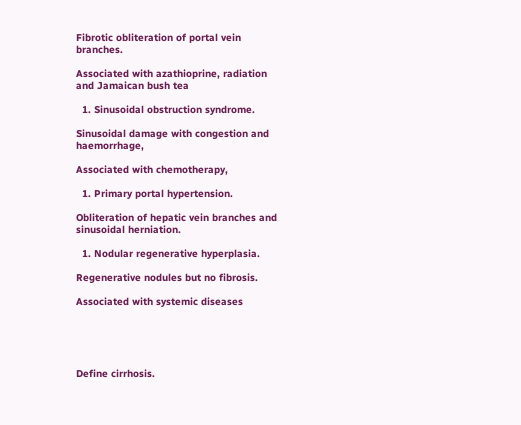Fibrotic obliteration of portal vein branches.

Associated with azathioprine, radiation and Jamaican bush tea

  1. Sinusoidal obstruction syndrome.

Sinusoidal damage with congestion and haemorrhage,

Associated with chemotherapy,

  1. Primary portal hypertension.

Obliteration of hepatic vein branches and sinusoidal herniation.

  1. Nodular regenerative hyperplasia.

Regenerative nodules but no fibrosis.

Associated with systemic diseases





Define cirrhosis.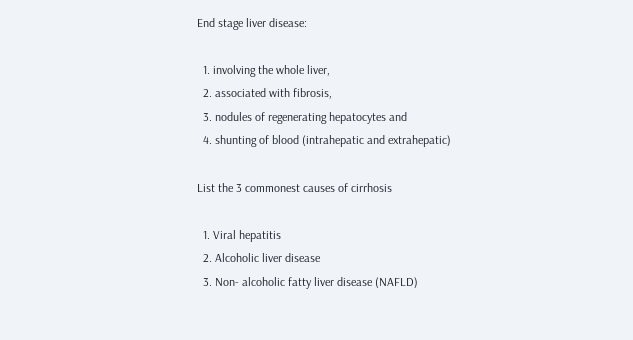End stage liver disease:

  1. involving the whole liver,
  2. associated with fibrosis,
  3. nodules of regenerating hepatocytes and
  4. shunting of blood (intrahepatic and extrahepatic)

List the 3 commonest causes of cirrhosis

  1. Viral hepatitis
  2. Alcoholic liver disease
  3. Non- alcoholic fatty liver disease (NAFLD)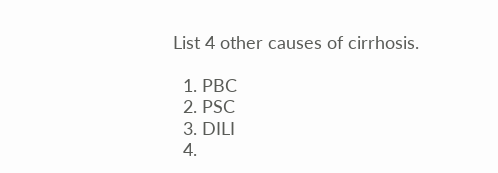List 4 other causes of cirrhosis.

  1. PBC
  2. PSC
  3. DILI
  4.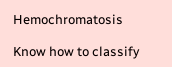Hemochromatosis

Know how to classify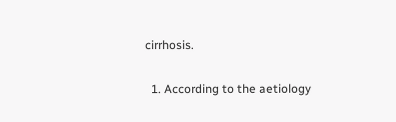cirrhosis.

  1. According to the aetiology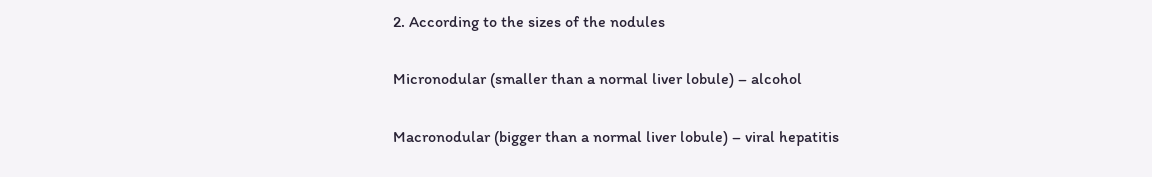2. According to the sizes of the nodules

Micronodular (smaller than a normal liver lobule) – alcohol

Macronodular (bigger than a normal liver lobule) – viral hepatitis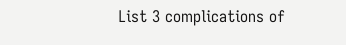List 3 complications of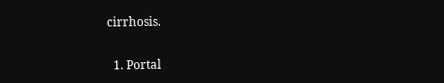cirrhosis.

  1. Portal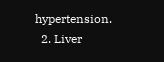hypertension.
  2. Liver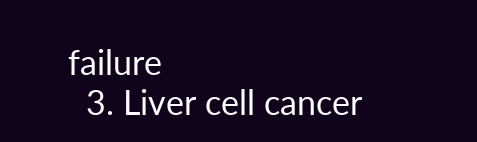failure
  3. Liver cell cancer